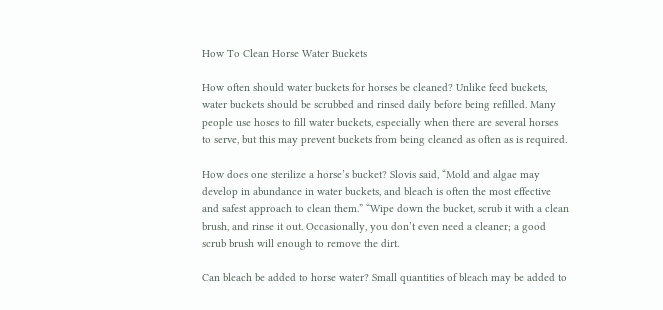How To Clean Horse Water Buckets

How often should water buckets for horses be cleaned? Unlike feed buckets, water buckets should be scrubbed and rinsed daily before being refilled. Many people use hoses to fill water buckets, especially when there are several horses to serve, but this may prevent buckets from being cleaned as often as is required.

How does one sterilize a horse’s bucket? Slovis said, “Mold and algae may develop in abundance in water buckets, and bleach is often the most effective and safest approach to clean them.” “Wipe down the bucket, scrub it with a clean brush, and rinse it out. Occasionally, you don’t even need a cleaner; a good scrub brush will enough to remove the dirt.

Can bleach be added to horse water? Small quantities of bleach may be added to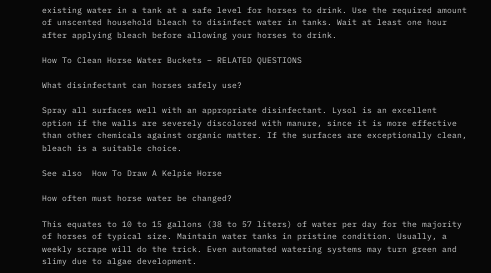existing water in a tank at a safe level for horses to drink. Use the required amount of unscented household bleach to disinfect water in tanks. Wait at least one hour after applying bleach before allowing your horses to drink.

How To Clean Horse Water Buckets – RELATED QUESTIONS

What disinfectant can horses safely use?

Spray all surfaces well with an appropriate disinfectant. Lysol is an excellent option if the walls are severely discolored with manure, since it is more effective than other chemicals against organic matter. If the surfaces are exceptionally clean, bleach is a suitable choice.

See also  How To Draw A Kelpie Horse

How often must horse water be changed?

This equates to 10 to 15 gallons (38 to 57 liters) of water per day for the majority of horses of typical size. Maintain water tanks in pristine condition. Usually, a weekly scrape will do the trick. Even automated watering systems may turn green and slimy due to algae development.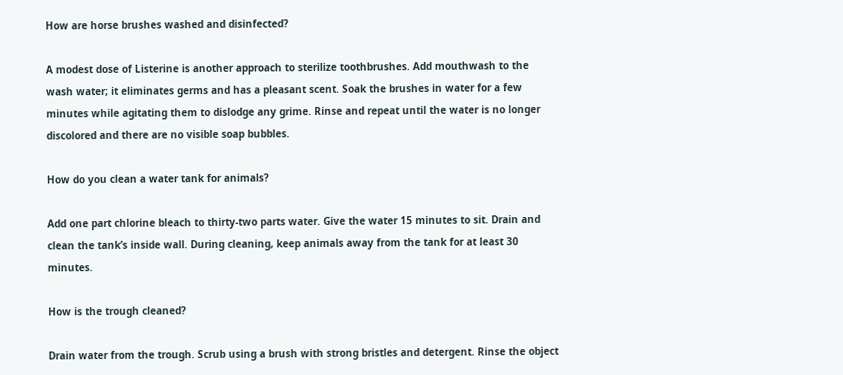How are horse brushes washed and disinfected?

A modest dose of Listerine is another approach to sterilize toothbrushes. Add mouthwash to the wash water; it eliminates germs and has a pleasant scent. Soak the brushes in water for a few minutes while agitating them to dislodge any grime. Rinse and repeat until the water is no longer discolored and there are no visible soap bubbles.

How do you clean a water tank for animals?

Add one part chlorine bleach to thirty-two parts water. Give the water 15 minutes to sit. Drain and clean the tank’s inside wall. During cleaning, keep animals away from the tank for at least 30 minutes.

How is the trough cleaned?

Drain water from the trough. Scrub using a brush with strong bristles and detergent. Rinse the object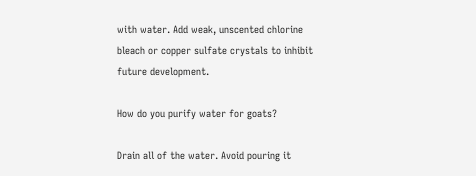with water. Add weak, unscented chlorine bleach or copper sulfate crystals to inhibit future development.

How do you purify water for goats?

Drain all of the water. Avoid pouring it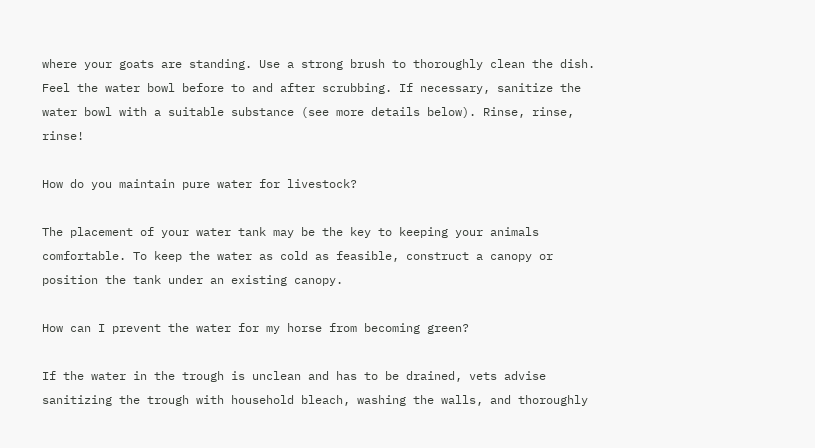where your goats are standing. Use a strong brush to thoroughly clean the dish. Feel the water bowl before to and after scrubbing. If necessary, sanitize the water bowl with a suitable substance (see more details below). Rinse, rinse, rinse!

How do you maintain pure water for livestock?

The placement of your water tank may be the key to keeping your animals comfortable. To keep the water as cold as feasible, construct a canopy or position the tank under an existing canopy.

How can I prevent the water for my horse from becoming green?

If the water in the trough is unclean and has to be drained, vets advise sanitizing the trough with household bleach, washing the walls, and thoroughly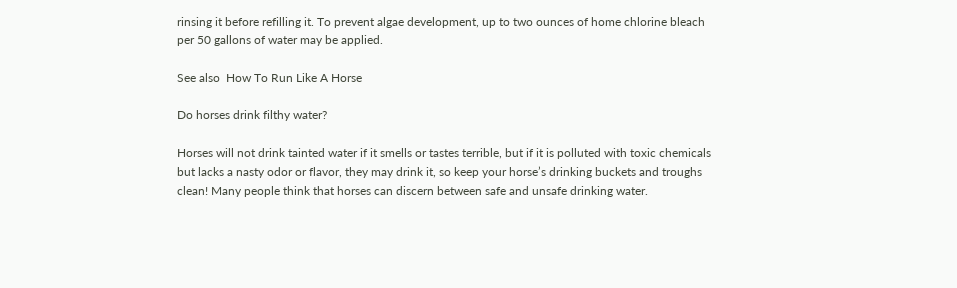rinsing it before refilling it. To prevent algae development, up to two ounces of home chlorine bleach per 50 gallons of water may be applied.

See also  How To Run Like A Horse

Do horses drink filthy water?

Horses will not drink tainted water if it smells or tastes terrible, but if it is polluted with toxic chemicals but lacks a nasty odor or flavor, they may drink it, so keep your horse’s drinking buckets and troughs clean! Many people think that horses can discern between safe and unsafe drinking water.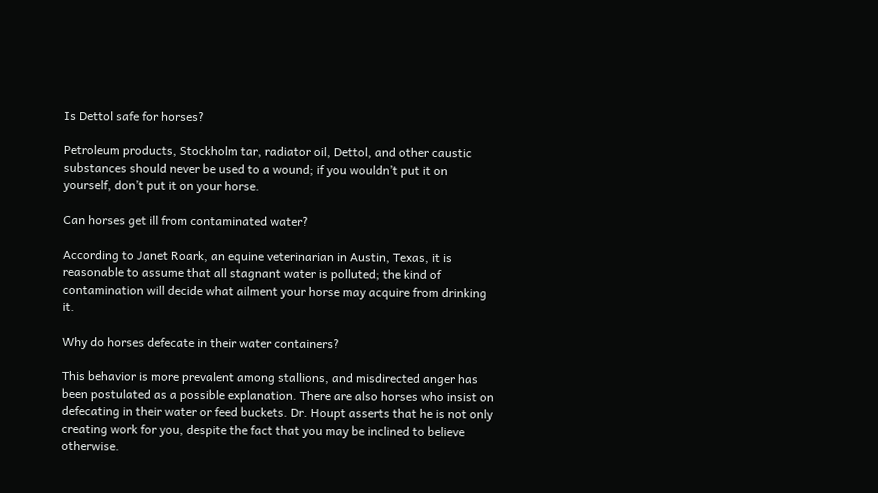Is Dettol safe for horses?

Petroleum products, Stockholm tar, radiator oil, Dettol, and other caustic substances should never be used to a wound; if you wouldn’t put it on yourself, don’t put it on your horse.

Can horses get ill from contaminated water?

According to Janet Roark, an equine veterinarian in Austin, Texas, it is reasonable to assume that all stagnant water is polluted; the kind of contamination will decide what ailment your horse may acquire from drinking it.

Why do horses defecate in their water containers?

This behavior is more prevalent among stallions, and misdirected anger has been postulated as a possible explanation. There are also horses who insist on defecating in their water or feed buckets. Dr. Houpt asserts that he is not only creating work for you, despite the fact that you may be inclined to believe otherwise.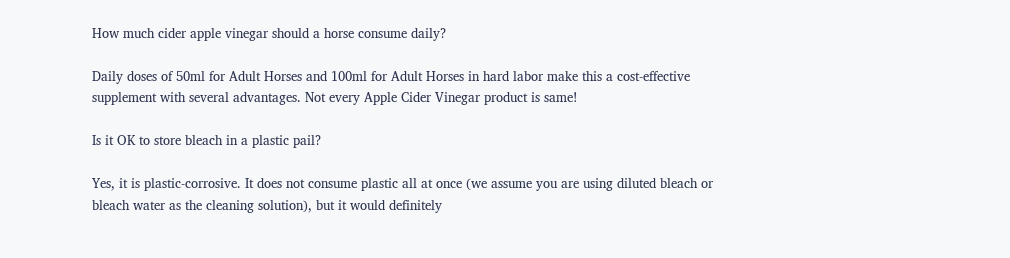How much cider apple vinegar should a horse consume daily?

Daily doses of 50ml for Adult Horses and 100ml for Adult Horses in hard labor make this a cost-effective supplement with several advantages. Not every Apple Cider Vinegar product is same!

Is it OK to store bleach in a plastic pail?

Yes, it is plastic-corrosive. It does not consume plastic all at once (we assume you are using diluted bleach or bleach water as the cleaning solution), but it would definitely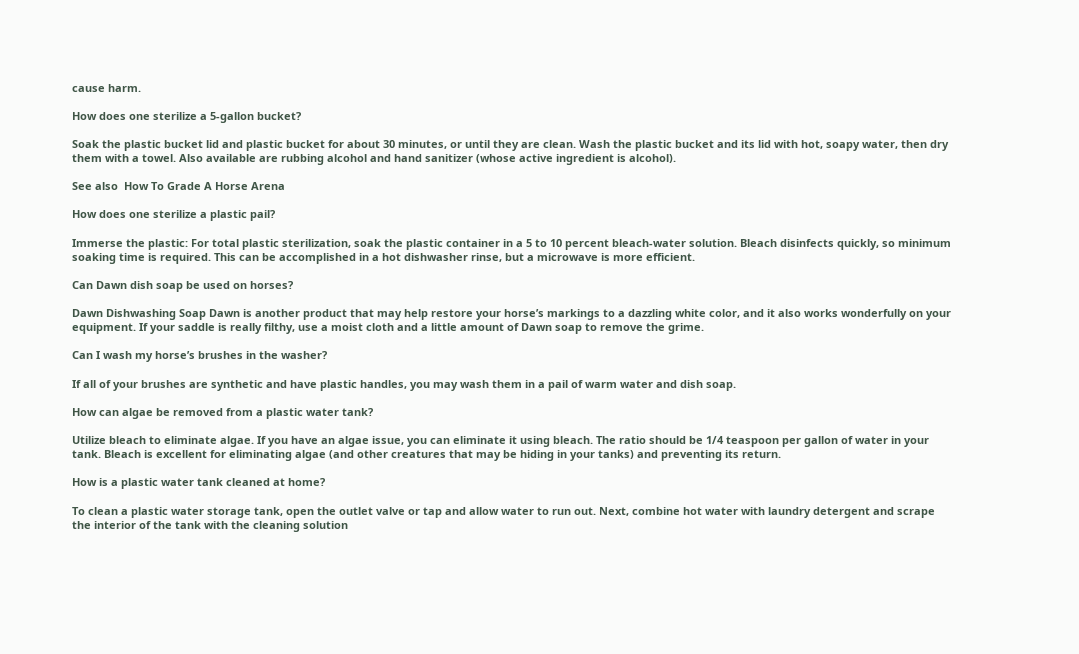cause harm.

How does one sterilize a 5-gallon bucket?

Soak the plastic bucket lid and plastic bucket for about 30 minutes, or until they are clean. Wash the plastic bucket and its lid with hot, soapy water, then dry them with a towel. Also available are rubbing alcohol and hand sanitizer (whose active ingredient is alcohol).

See also  How To Grade A Horse Arena

How does one sterilize a plastic pail?

Immerse the plastic: For total plastic sterilization, soak the plastic container in a 5 to 10 percent bleach-water solution. Bleach disinfects quickly, so minimum soaking time is required. This can be accomplished in a hot dishwasher rinse, but a microwave is more efficient.

Can Dawn dish soap be used on horses?

Dawn Dishwashing Soap Dawn is another product that may help restore your horse’s markings to a dazzling white color, and it also works wonderfully on your equipment. If your saddle is really filthy, use a moist cloth and a little amount of Dawn soap to remove the grime.

Can I wash my horse’s brushes in the washer?

If all of your brushes are synthetic and have plastic handles, you may wash them in a pail of warm water and dish soap.

How can algae be removed from a plastic water tank?

Utilize bleach to eliminate algae. If you have an algae issue, you can eliminate it using bleach. The ratio should be 1/4 teaspoon per gallon of water in your tank. Bleach is excellent for eliminating algae (and other creatures that may be hiding in your tanks) and preventing its return.

How is a plastic water tank cleaned at home?

To clean a plastic water storage tank, open the outlet valve or tap and allow water to run out. Next, combine hot water with laundry detergent and scrape the interior of the tank with the cleaning solution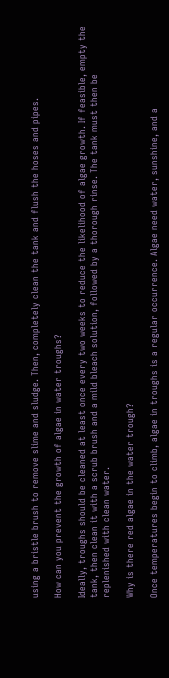using a bristle brush to remove slime and sludge. Then, completely clean the tank and flush the hoses and pipes.

How can you prevent the growth of algae in water troughs?

Ideally, troughs should be cleaned at least once every two weeks to reduce the likelihood of algae growth. If feasible, empty the tank, then clean it with a scrub brush and a mild bleach solution, followed by a thorough rinse. The tank must then be replenished with clean water.

Why is there red algae in the water trough?

Once temperatures begin to climb, algae in troughs is a regular occurrence. Algae need water, sunshine, and a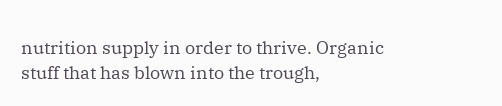nutrition supply in order to thrive. Organic stuff that has blown into the trough,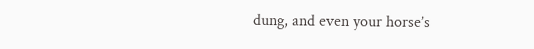dung, and even your horse’s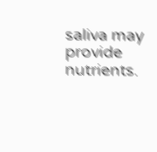saliva may provide nutrients.